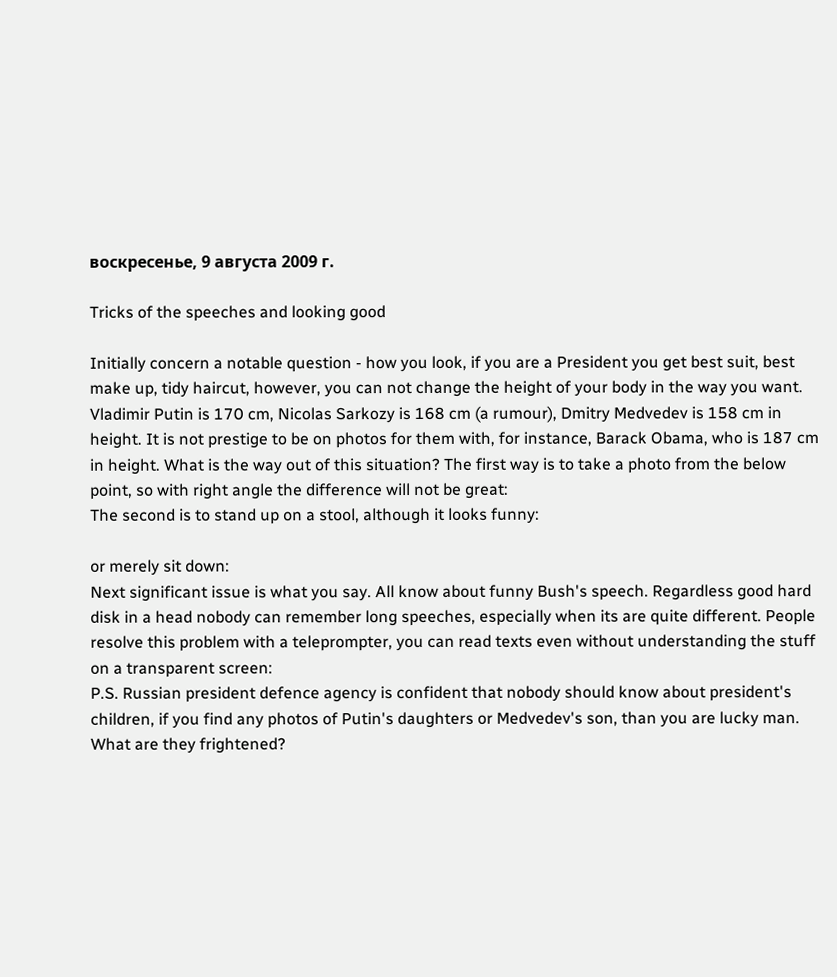воскресенье, 9 августа 2009 г.

Tricks of the speeches and looking good

Initially concern a notable question - how you look, if you are a President you get best suit, best make up, tidy haircut, however, you can not change the height of your body in the way you want.
Vladimir Putin is 170 cm, Nicolas Sarkozy is 168 cm (a rumour), Dmitry Medvedev is 158 cm in height. It is not prestige to be on photos for them with, for instance, Barack Obama, who is 187 cm in height. What is the way out of this situation? The first way is to take a photo from the below point, so with right angle the difference will not be great:
The second is to stand up on a stool, although it looks funny:

or merely sit down:
Next significant issue is what you say. All know about funny Bush's speech. Regardless good hard disk in a head nobody can remember long speeches, especially when its are quite different. People resolve this problem with a teleprompter, you can read texts even without understanding the stuff on a transparent screen:
P.S. Russian president defence agency is confident that nobody should know about president's children, if you find any photos of Putin's daughters or Medvedev's son, than you are lucky man. What are they frightened?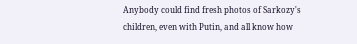Anybody could find fresh photos of Sarkozy's children, even with Putin, and all know how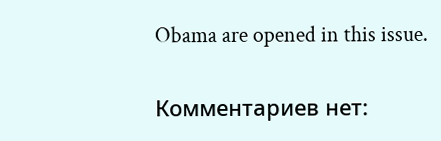Obama are opened in this issue.

Комментариев нет: